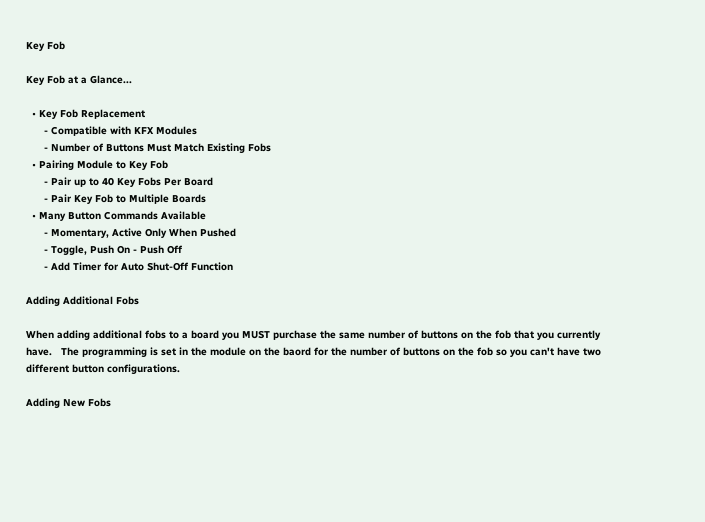Key Fob

Key Fob at a Glance...

  • Key Fob Replacement
      - Compatible with KFX Modules
      - Number of Buttons Must Match Existing Fobs
  • Pairing Module to Key Fob
      - Pair up to 40 Key Fobs Per Board
      - Pair Key Fob to Multiple Boards
  • Many Button Commands Available
      - Momentary, Active Only When Pushed
      - Toggle, Push On - Push Off
      - Add Timer for Auto Shut-Off Function

Adding Additional Fobs

When adding additional fobs to a board you MUST purchase the same number of buttons on the fob that you currently have.   The programming is set in the module on the baord for the number of buttons on the fob so you can't have two different button configurations.

Adding New Fobs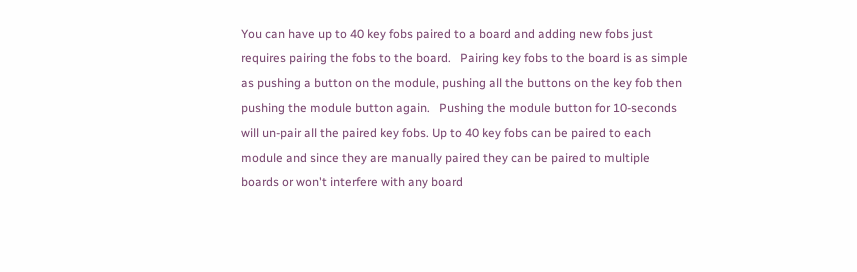You can have up to 40 key fobs paired to a board and adding new fobs just requires pairing the fobs to the board.   Pairing key fobs to the board is as simple as pushing a button on the module, pushing all the buttons on the key fob then pushing the module button again.   Pushing the module button for 10-seconds will un-pair all the paired key fobs. Up to 40 key fobs can be paired to each module and since they are manually paired they can be paired to multiple boards or won't interfere with any board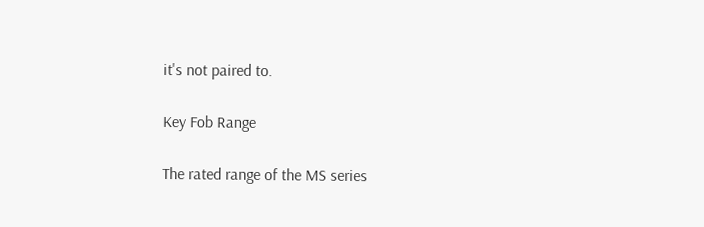it's not paired to.

Key Fob Range

The rated range of the MS series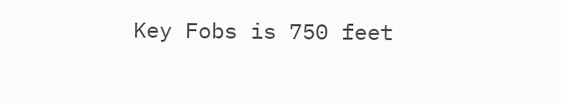Key Fobs is 750 feet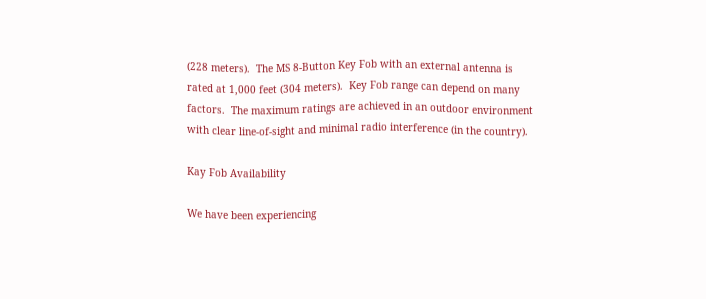(228 meters).  The MS 8-Button Key Fob with an external antenna is rated at 1,000 feet (304 meters).  Key Fob range can depend on many factors.  The maximum ratings are achieved in an outdoor environment with clear line-of-sight and minimal radio interference (in the country).

Kay Fob Availability

We have been experiencing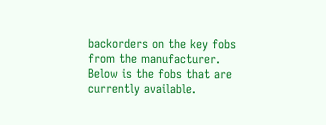backorders on the key fobs from the manufacturer.   Below is the fobs that are currently available.